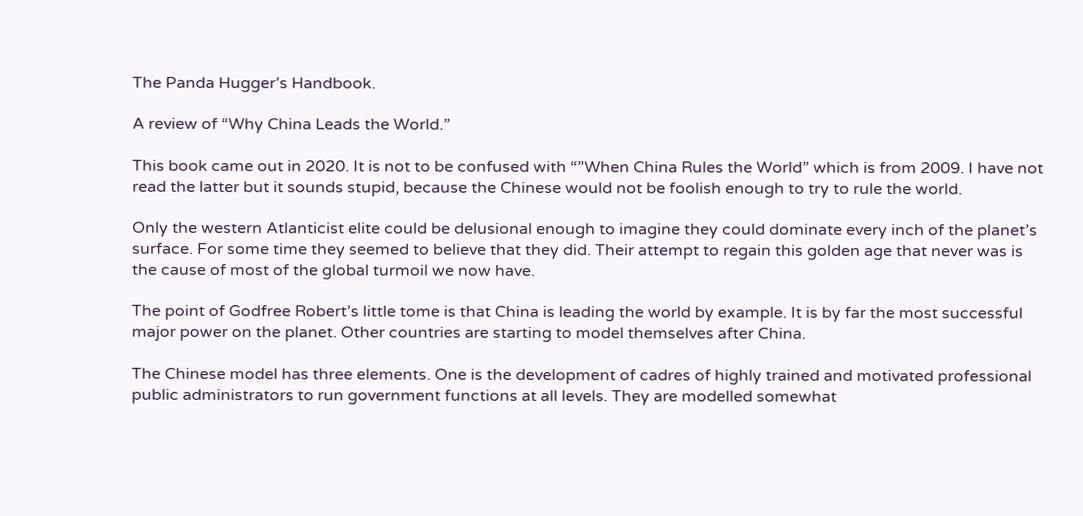The Panda Hugger’s Handbook.

A review of “Why China Leads the World.”

This book came out in 2020. It is not to be confused with “”When China Rules the World” which is from 2009. I have not read the latter but it sounds stupid, because the Chinese would not be foolish enough to try to rule the world.

Only the western Atlanticist elite could be delusional enough to imagine they could dominate every inch of the planet’s surface. For some time they seemed to believe that they did. Their attempt to regain this golden age that never was is the cause of most of the global turmoil we now have.

The point of Godfree Robert’s little tome is that China is leading the world by example. It is by far the most successful major power on the planet. Other countries are starting to model themselves after China.

The Chinese model has three elements. One is the development of cadres of highly trained and motivated professional public administrators to run government functions at all levels. They are modelled somewhat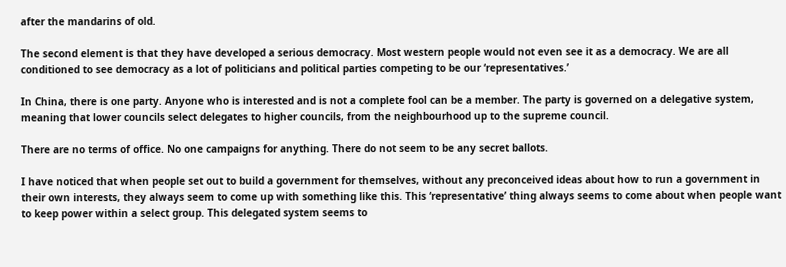after the mandarins of old.

The second element is that they have developed a serious democracy. Most western people would not even see it as a democracy. We are all conditioned to see democracy as a lot of politicians and political parties competing to be our ‘representatives.’

In China, there is one party. Anyone who is interested and is not a complete fool can be a member. The party is governed on a delegative system, meaning that lower councils select delegates to higher councils, from the neighbourhood up to the supreme council.

There are no terms of office. No one campaigns for anything. There do not seem to be any secret ballots.

I have noticed that when people set out to build a government for themselves, without any preconceived ideas about how to run a government in their own interests, they always seem to come up with something like this. This ‘representative’ thing always seems to come about when people want to keep power within a select group. This delegated system seems to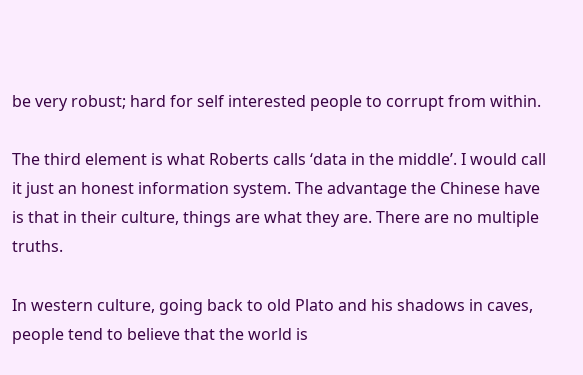be very robust; hard for self interested people to corrupt from within.

The third element is what Roberts calls ‘data in the middle’. I would call it just an honest information system. The advantage the Chinese have is that in their culture, things are what they are. There are no multiple truths.

In western culture, going back to old Plato and his shadows in caves, people tend to believe that the world is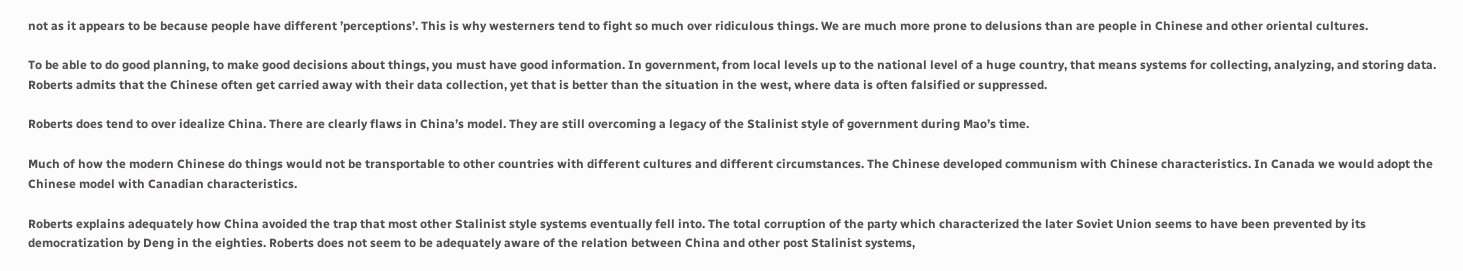not as it appears to be because people have different ’perceptions’. This is why westerners tend to fight so much over ridiculous things. We are much more prone to delusions than are people in Chinese and other oriental cultures.

To be able to do good planning, to make good decisions about things, you must have good information. In government, from local levels up to the national level of a huge country, that means systems for collecting, analyzing, and storing data. Roberts admits that the Chinese often get carried away with their data collection, yet that is better than the situation in the west, where data is often falsified or suppressed.

Roberts does tend to over idealize China. There are clearly flaws in China’s model. They are still overcoming a legacy of the Stalinist style of government during Mao’s time.

Much of how the modern Chinese do things would not be transportable to other countries with different cultures and different circumstances. The Chinese developed communism with Chinese characteristics. In Canada we would adopt the Chinese model with Canadian characteristics.

Roberts explains adequately how China avoided the trap that most other Stalinist style systems eventually fell into. The total corruption of the party which characterized the later Soviet Union seems to have been prevented by its democratization by Deng in the eighties. Roberts does not seem to be adequately aware of the relation between China and other post Stalinist systems,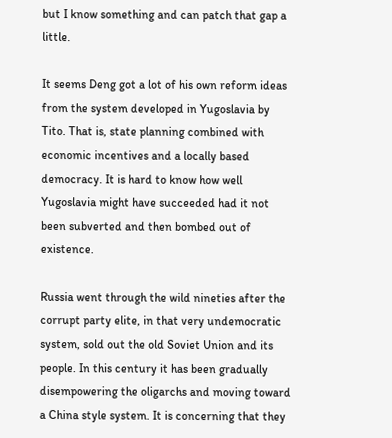but I know something and can patch that gap a little.

It seems Deng got a lot of his own reform ideas from the system developed in Yugoslavia by Tito. That is, state planning combined with economic incentives and a locally based democracy. It is hard to know how well Yugoslavia might have succeeded had it not been subverted and then bombed out of existence.

Russia went through the wild nineties after the corrupt party elite, in that very undemocratic system, sold out the old Soviet Union and its people. In this century it has been gradually disempowering the oligarchs and moving toward a China style system. It is concerning that they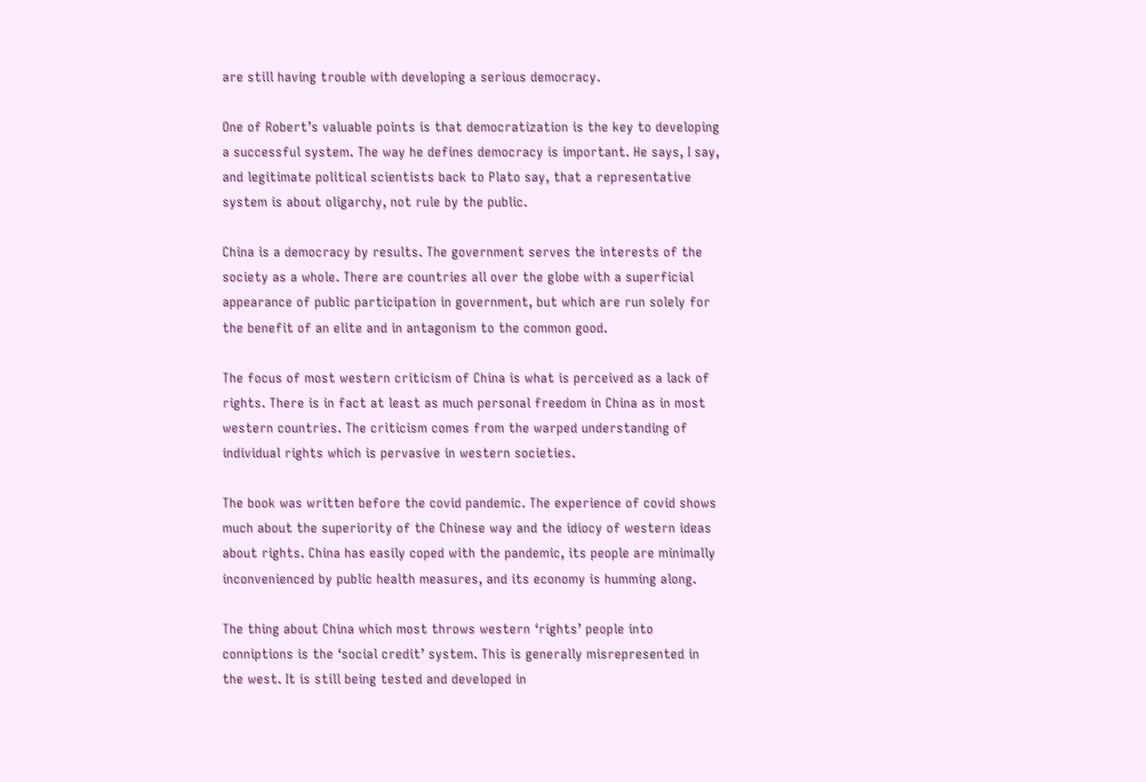are still having trouble with developing a serious democracy.

One of Robert’s valuable points is that democratization is the key to developing a successful system. The way he defines democracy is important. He says, I say, and legitimate political scientists back to Plato say, that a representative system is about oligarchy, not rule by the public.

China is a democracy by results. The government serves the interests of the society as a whole. There are countries all over the globe with a superficial appearance of public participation in government, but which are run solely for the benefit of an elite and in antagonism to the common good.

The focus of most western criticism of China is what is perceived as a lack of rights. There is in fact at least as much personal freedom in China as in most western countries. The criticism comes from the warped understanding of individual rights which is pervasive in western societies.

The book was written before the covid pandemic. The experience of covid shows much about the superiority of the Chinese way and the idiocy of western ideas about rights. China has easily coped with the pandemic, its people are minimally inconvenienced by public health measures, and its economy is humming along.

The thing about China which most throws western ‘rights’ people into conniptions is the ‘social credit’ system. This is generally misrepresented in the west. It is still being tested and developed in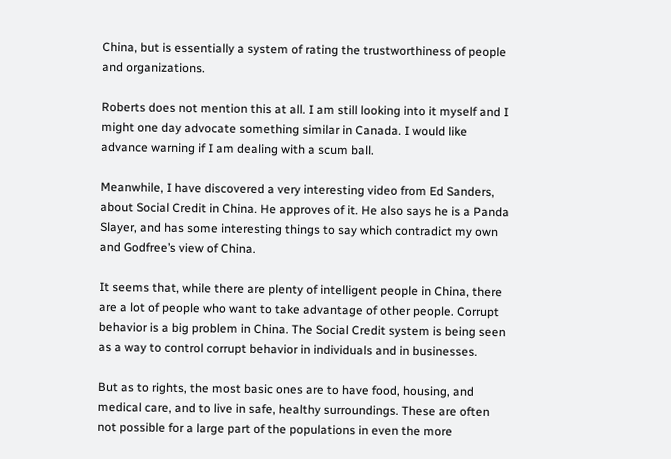China, but is essentially a system of rating the trustworthiness of people and organizations.

Roberts does not mention this at all. I am still looking into it myself and I might one day advocate something similar in Canada. I would like advance warning if I am dealing with a scum ball.

Meanwhile, I have discovered a very interesting video from Ed Sanders, about Social Credit in China. He approves of it. He also says he is a Panda Slayer, and has some interesting things to say which contradict my own and Godfree’s view of China.

It seems that, while there are plenty of intelligent people in China, there are a lot of people who want to take advantage of other people. Corrupt behavior is a big problem in China. The Social Credit system is being seen as a way to control corrupt behavior in individuals and in businesses.

But as to rights, the most basic ones are to have food, housing, and medical care, and to live in safe, healthy surroundings. These are often not possible for a large part of the populations in even the more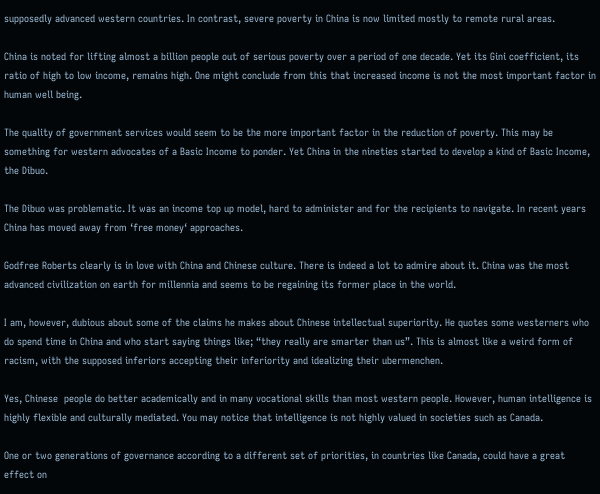supposedly advanced western countries. In contrast, severe poverty in China is now limited mostly to remote rural areas.

China is noted for lifting almost a billion people out of serious poverty over a period of one decade. Yet its Gini coefficient, its ratio of high to low income, remains high. One might conclude from this that increased income is not the most important factor in human well being.

The quality of government services would seem to be the more important factor in the reduction of poverty. This may be something for western advocates of a Basic Income to ponder. Yet China in the nineties started to develop a kind of Basic Income, the Dibuo.

The Dibuo was problematic. It was an income top up model, hard to administer and for the recipients to navigate. In recent years China has moved away from ‘free money‘ approaches.

Godfree Roberts clearly is in love with China and Chinese culture. There is indeed a lot to admire about it. China was the most advanced civilization on earth for millennia and seems to be regaining its former place in the world.

I am, however, dubious about some of the claims he makes about Chinese intellectual superiority. He quotes some westerners who do spend time in China and who start saying things like; “they really are smarter than us”. This is almost like a weird form of racism, with the supposed inferiors accepting their inferiority and idealizing their ubermenchen.

Yes, Chinese  people do better academically and in many vocational skills than most western people. However, human intelligence is highly flexible and culturally mediated. You may notice that intelligence is not highly valued in societies such as Canada.

One or two generations of governance according to a different set of priorities, in countries like Canada, could have a great effect on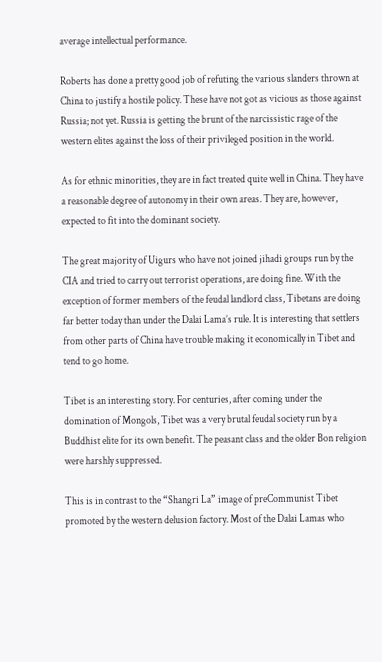average intellectual performance.

Roberts has done a pretty good job of refuting the various slanders thrown at China to justify a hostile policy. These have not got as vicious as those against Russia; not yet. Russia is getting the brunt of the narcissistic rage of the western elites against the loss of their privileged position in the world.

As for ethnic minorities, they are in fact treated quite well in China. They have a reasonable degree of autonomy in their own areas. They are, however, expected to fit into the dominant society.

The great majority of Uigurs who have not joined jihadi groups run by the CIA and tried to carry out terrorist operations, are doing fine. With the exception of former members of the feudal landlord class, Tibetans are doing far better today than under the Dalai Lama’s rule. It is interesting that settlers from other parts of China have trouble making it economically in Tibet and tend to go home.

Tibet is an interesting story. For centuries, after coming under the domination of Mongols, Tibet was a very brutal feudal society run by a Buddhist elite for its own benefit. The peasant class and the older Bon religion were harshly suppressed.

This is in contrast to the “Shangri La” image of preCommunist Tibet promoted by the western delusion factory. Most of the Dalai Lamas who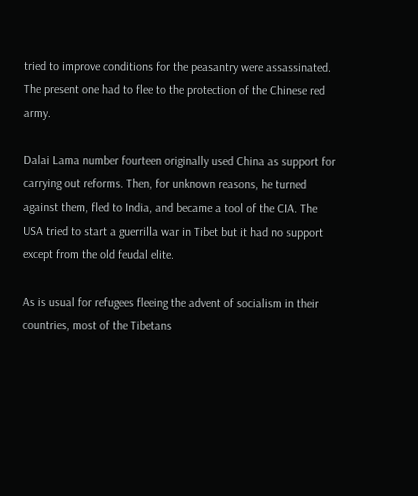tried to improve conditions for the peasantry were assassinated. The present one had to flee to the protection of the Chinese red army.

Dalai Lama number fourteen originally used China as support for carrying out reforms. Then, for unknown reasons, he turned against them, fled to India, and became a tool of the CIA. The USA tried to start a guerrilla war in Tibet but it had no support except from the old feudal elite.

As is usual for refugees fleeing the advent of socialism in their countries, most of the Tibetans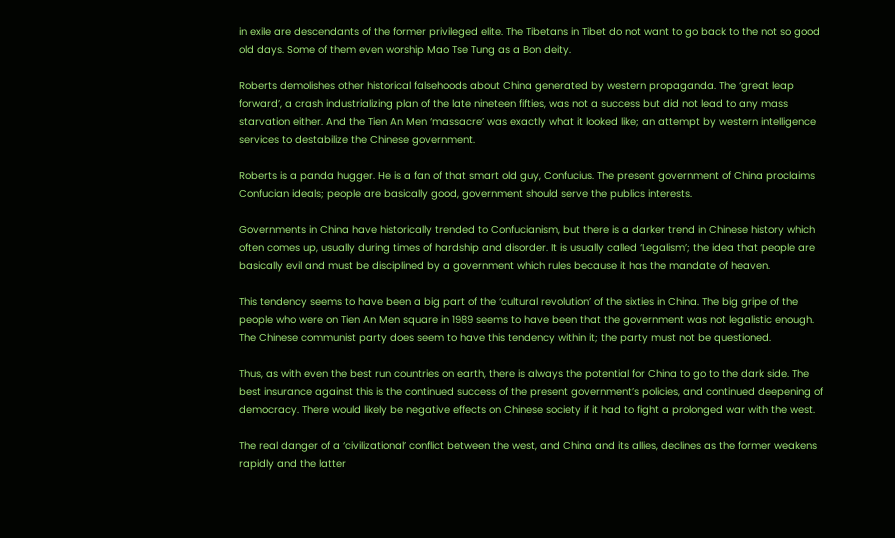in exile are descendants of the former privileged elite. The Tibetans in Tibet do not want to go back to the not so good old days. Some of them even worship Mao Tse Tung as a Bon deity.

Roberts demolishes other historical falsehoods about China generated by western propaganda. The ‘great leap forward’, a crash industrializing plan of the late nineteen fifties, was not a success but did not lead to any mass starvation either. And the Tien An Men ‘massacre’ was exactly what it looked like; an attempt by western intelligence services to destabilize the Chinese government.

Roberts is a panda hugger. He is a fan of that smart old guy, Confucius. The present government of China proclaims Confucian ideals; people are basically good, government should serve the publics interests.

Governments in China have historically trended to Confucianism, but there is a darker trend in Chinese history which often comes up, usually during times of hardship and disorder. It is usually called ‘Legalism’; the idea that people are basically evil and must be disciplined by a government which rules because it has the mandate of heaven.

This tendency seems to have been a big part of the ‘cultural revolution’ of the sixties in China. The big gripe of the people who were on Tien An Men square in 1989 seems to have been that the government was not legalistic enough. The Chinese communist party does seem to have this tendency within it; the party must not be questioned.

Thus, as with even the best run countries on earth, there is always the potential for China to go to the dark side. The best insurance against this is the continued success of the present government’s policies, and continued deepening of democracy. There would likely be negative effects on Chinese society if it had to fight a prolonged war with the west.

The real danger of a ‘civilizational’ conflict between the west, and China and its allies, declines as the former weakens rapidly and the latter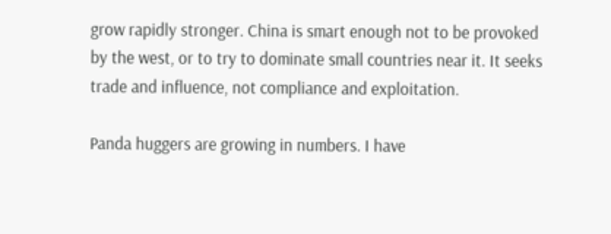grow rapidly stronger. China is smart enough not to be provoked by the west, or to try to dominate small countries near it. It seeks trade and influence, not compliance and exploitation.

Panda huggers are growing in numbers. I have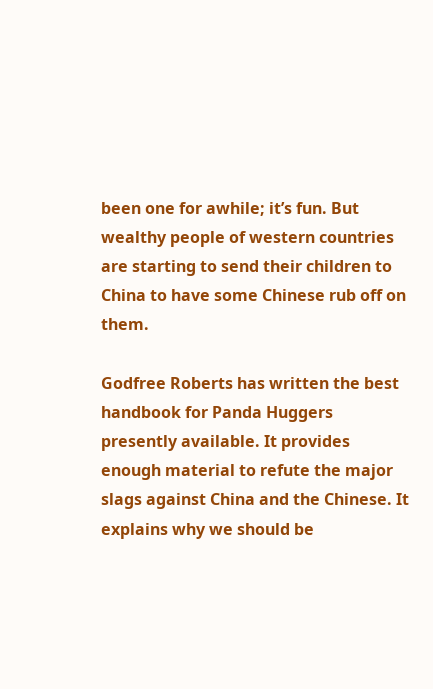been one for awhile; it’s fun. But wealthy people of western countries are starting to send their children to China to have some Chinese rub off on them.

Godfree Roberts has written the best handbook for Panda Huggers presently available. It provides enough material to refute the major slags against China and the Chinese. It explains why we should be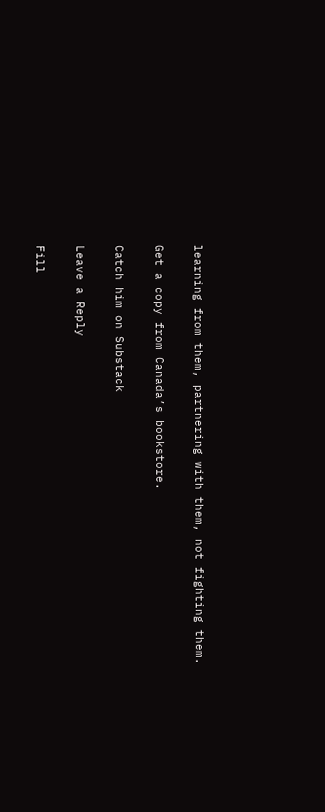learning from them, partnering with them, not fighting them.

Get a copy from Canada’s bookstore.

Catch him on Substack

Leave a Reply

Fill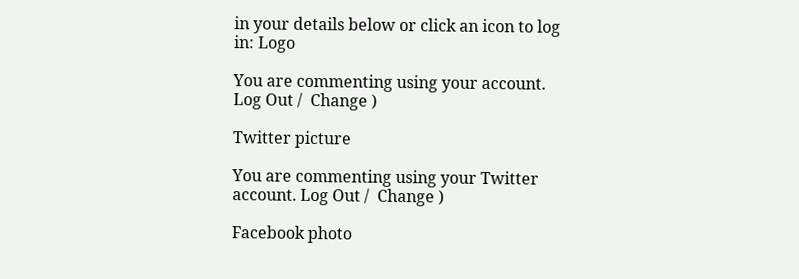in your details below or click an icon to log in: Logo

You are commenting using your account. Log Out /  Change )

Twitter picture

You are commenting using your Twitter account. Log Out /  Change )

Facebook photo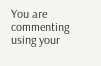You are commenting using your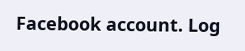Facebook account. Log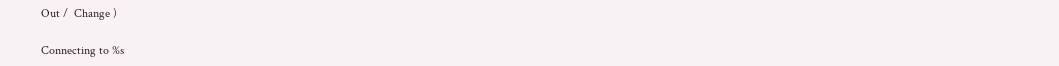Out /  Change )

Connecting to %s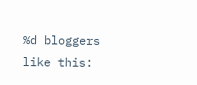%d bloggers like this: